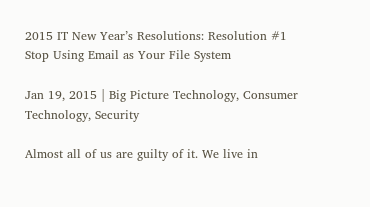2015 IT New Year’s Resolutions: Resolution #1 Stop Using Email as Your File System

Jan 19, 2015 | Big Picture Technology, Consumer Technology, Security

Almost all of us are guilty of it. We live in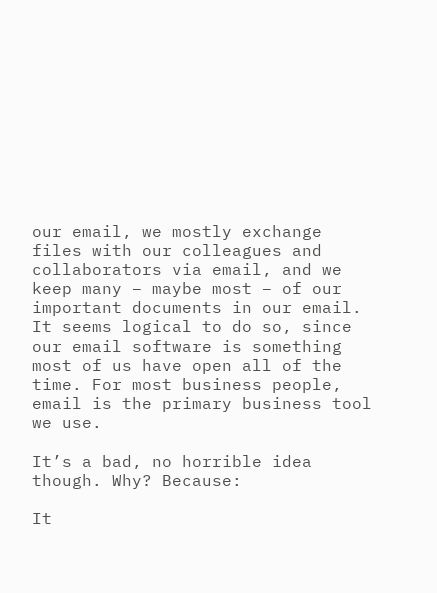our email, we mostly exchange files with our colleagues and collaborators via email, and we keep many – maybe most – of our important documents in our email. It seems logical to do so, since our email software is something most of us have open all of the time. For most business people, email is the primary business tool we use.

It’s a bad, no horrible idea though. Why? Because:

It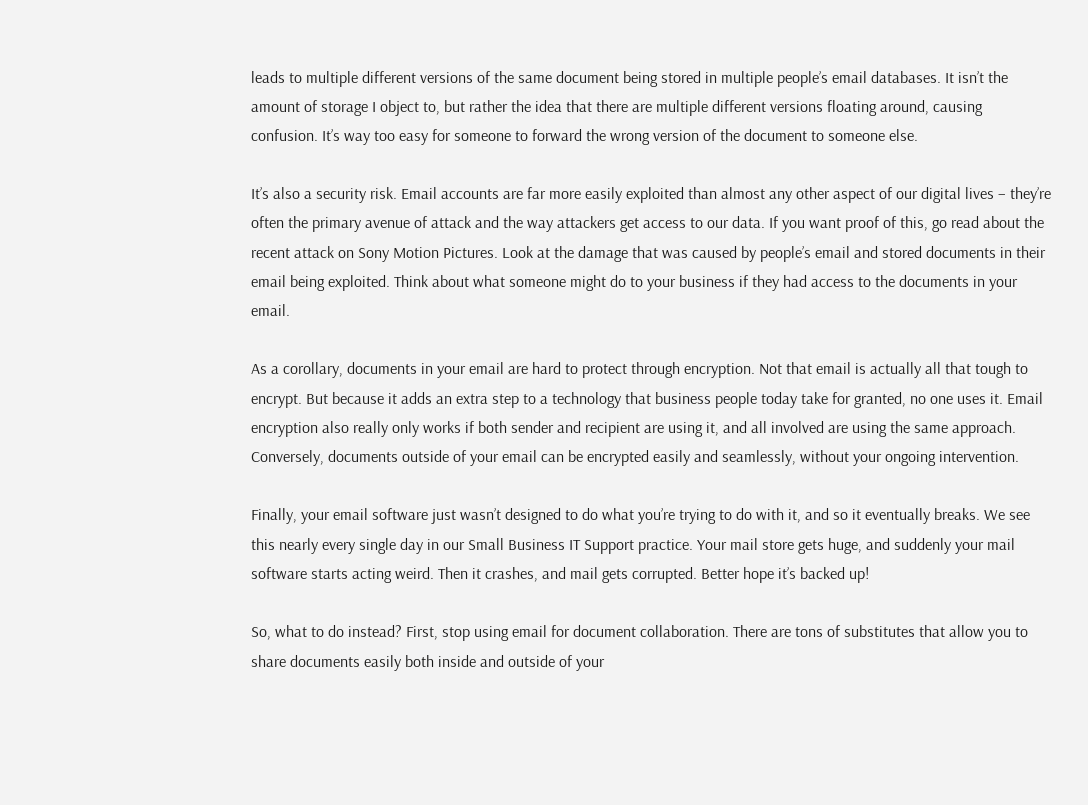leads to multiple different versions of the same document being stored in multiple people’s email databases. It isn’t the amount of storage I object to, but rather the idea that there are multiple different versions floating around, causing confusion. It’s way too easy for someone to forward the wrong version of the document to someone else.

It’s also a security risk. Email accounts are far more easily exploited than almost any other aspect of our digital lives – they’re often the primary avenue of attack and the way attackers get access to our data. If you want proof of this, go read about the recent attack on Sony Motion Pictures. Look at the damage that was caused by people’s email and stored documents in their email being exploited. Think about what someone might do to your business if they had access to the documents in your email.

As a corollary, documents in your email are hard to protect through encryption. Not that email is actually all that tough to encrypt. But because it adds an extra step to a technology that business people today take for granted, no one uses it. Email encryption also really only works if both sender and recipient are using it, and all involved are using the same approach. Conversely, documents outside of your email can be encrypted easily and seamlessly, without your ongoing intervention.

Finally, your email software just wasn’t designed to do what you’re trying to do with it, and so it eventually breaks. We see this nearly every single day in our Small Business IT Support practice. Your mail store gets huge, and suddenly your mail software starts acting weird. Then it crashes, and mail gets corrupted. Better hope it’s backed up!

So, what to do instead? First, stop using email for document collaboration. There are tons of substitutes that allow you to share documents easily both inside and outside of your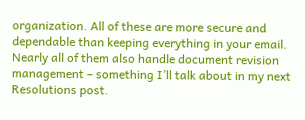organization. All of these are more secure and dependable than keeping everything in your email. Nearly all of them also handle document revision management – something I’ll talk about in my next Resolutions post.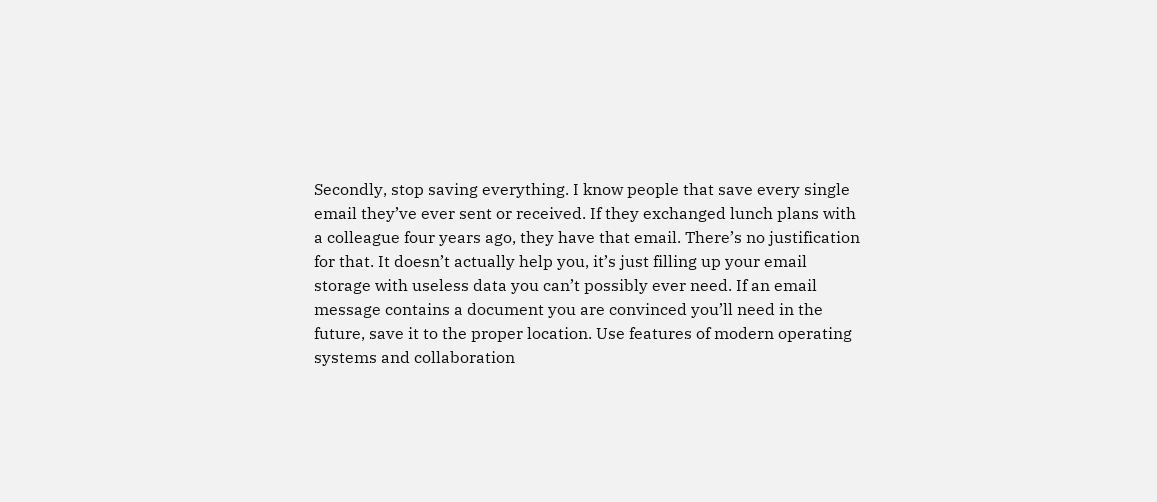Secondly, stop saving everything. I know people that save every single email they’ve ever sent or received. If they exchanged lunch plans with a colleague four years ago, they have that email. There’s no justification for that. It doesn’t actually help you, it’s just filling up your email storage with useless data you can’t possibly ever need. If an email message contains a document you are convinced you’ll need in the future, save it to the proper location. Use features of modern operating systems and collaboration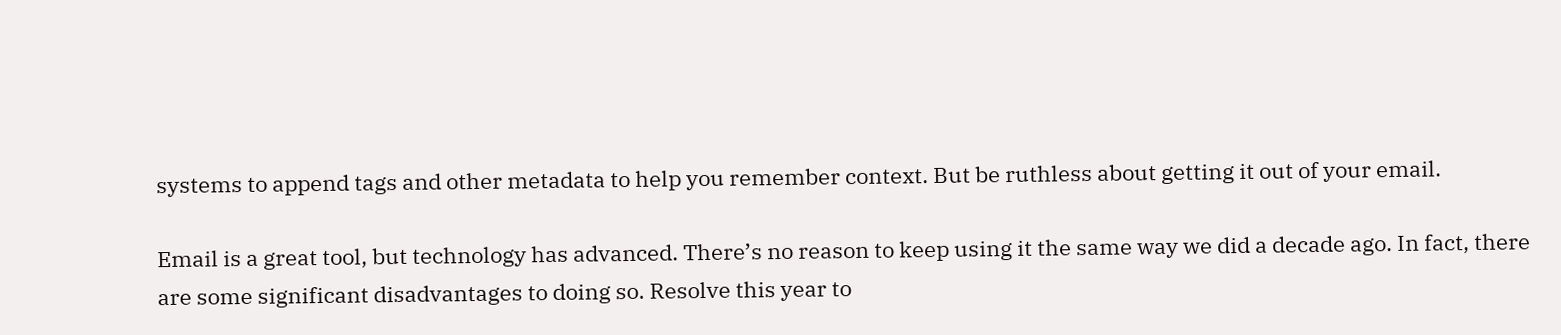systems to append tags and other metadata to help you remember context. But be ruthless about getting it out of your email.

Email is a great tool, but technology has advanced. There’s no reason to keep using it the same way we did a decade ago. In fact, there are some significant disadvantages to doing so. Resolve this year to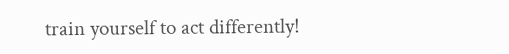train yourself to act differently!